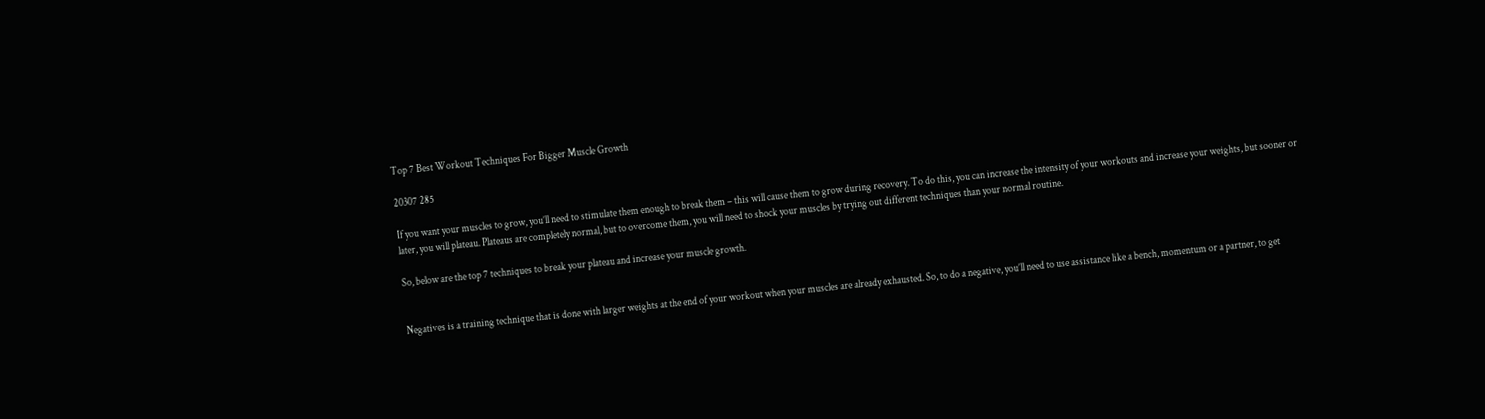Top 7 Best Workout Techniques For Bigger Muscle Growth

20307 285

If you want your muscles to grow, you’ll need to stimulate them enough to break them – this will cause them to grow during recovery. To do this, you can increase the intensity of your workouts and increase your weights, but sooner or later, you will plateau. Plateaus are completely normal, but to overcome them, you will need to shock your muscles by trying out different techniques than your normal routine.

So, below are the top 7 techniques to break your plateau and increase your muscle growth.


Negatives is a training technique that is done with larger weights at the end of your workout when your muscles are already exhausted. So, to do a negative, you’ll need to use assistance like a bench, momentum or a partner, to get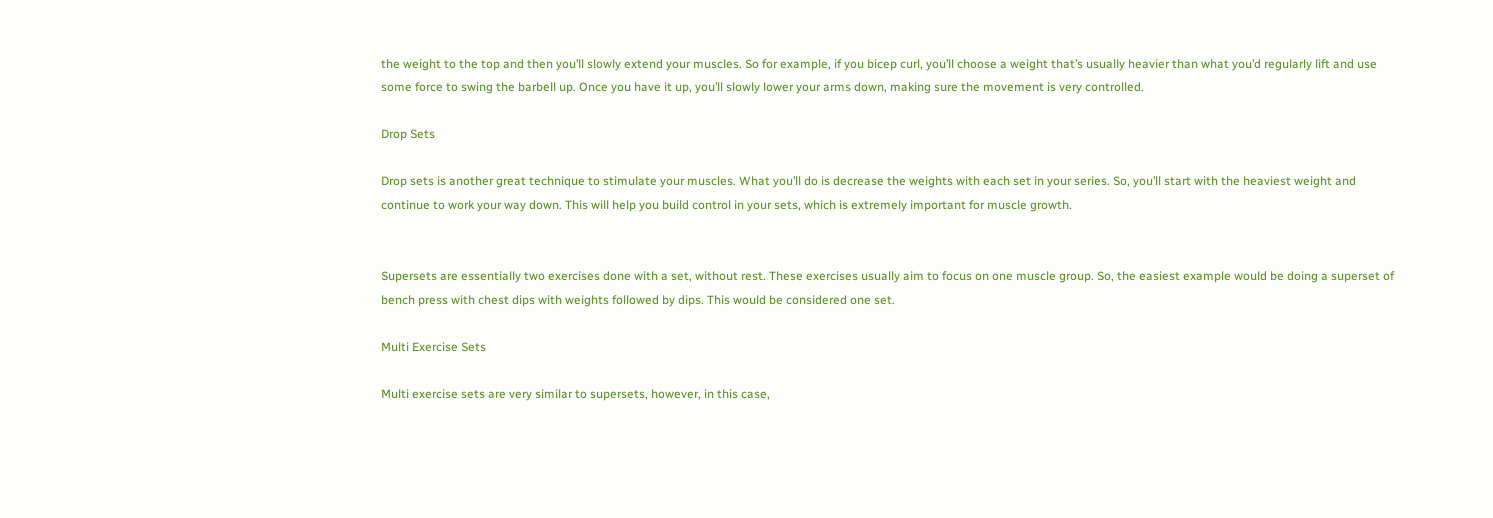the weight to the top and then you’ll slowly extend your muscles. So for example, if you bicep curl, you’ll choose a weight that’s usually heavier than what you’d regularly lift and use some force to swing the barbell up. Once you have it up, you’ll slowly lower your arms down, making sure the movement is very controlled.

Drop Sets

Drop sets is another great technique to stimulate your muscles. What you’ll do is decrease the weights with each set in your series. So, you’ll start with the heaviest weight and continue to work your way down. This will help you build control in your sets, which is extremely important for muscle growth.


Supersets are essentially two exercises done with a set, without rest. These exercises usually aim to focus on one muscle group. So, the easiest example would be doing a superset of bench press with chest dips with weights followed by dips. This would be considered one set.

Multi Exercise Sets

Multi exercise sets are very similar to supersets, however, in this case,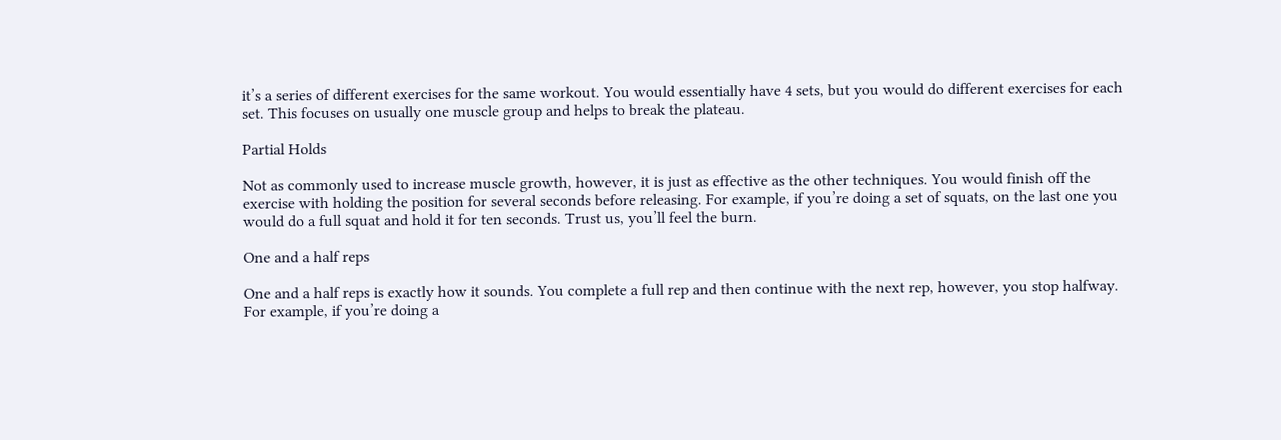it’s a series of different exercises for the same workout. You would essentially have 4 sets, but you would do different exercises for each set. This focuses on usually one muscle group and helps to break the plateau.

Partial Holds

Not as commonly used to increase muscle growth, however, it is just as effective as the other techniques. You would finish off the exercise with holding the position for several seconds before releasing. For example, if you’re doing a set of squats, on the last one you would do a full squat and hold it for ten seconds. Trust us, you’ll feel the burn.

One and a half reps

One and a half reps is exactly how it sounds. You complete a full rep and then continue with the next rep, however, you stop halfway. For example, if you’re doing a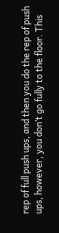rep of full push ups, and then you do the rep of push ups, however, you don’t go fully to the floor. This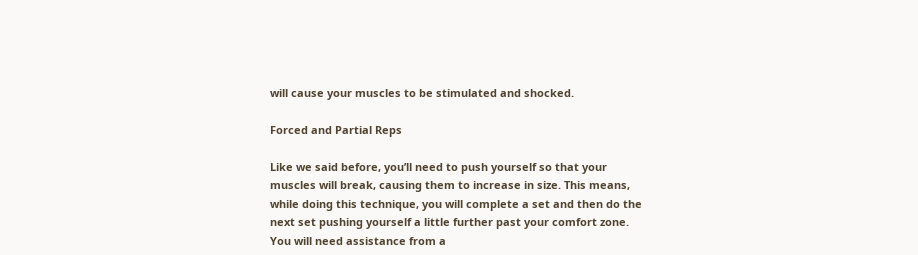will cause your muscles to be stimulated and shocked.

Forced and Partial Reps

Like we said before, you’ll need to push yourself so that your muscles will break, causing them to increase in size. This means, while doing this technique, you will complete a set and then do the next set pushing yourself a little further past your comfort zone. You will need assistance from a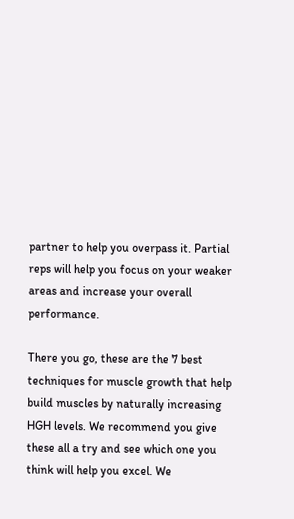partner to help you overpass it. Partial reps will help you focus on your weaker areas and increase your overall performance.

There you go, these are the 7 best techniques for muscle growth that help build muscles by naturally increasing HGH levels. We recommend you give these all a try and see which one you think will help you excel. We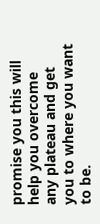promise you this will help you overcome any plateau and get you to where you want to be.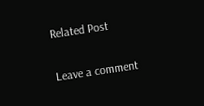Related Post

Leave a comment